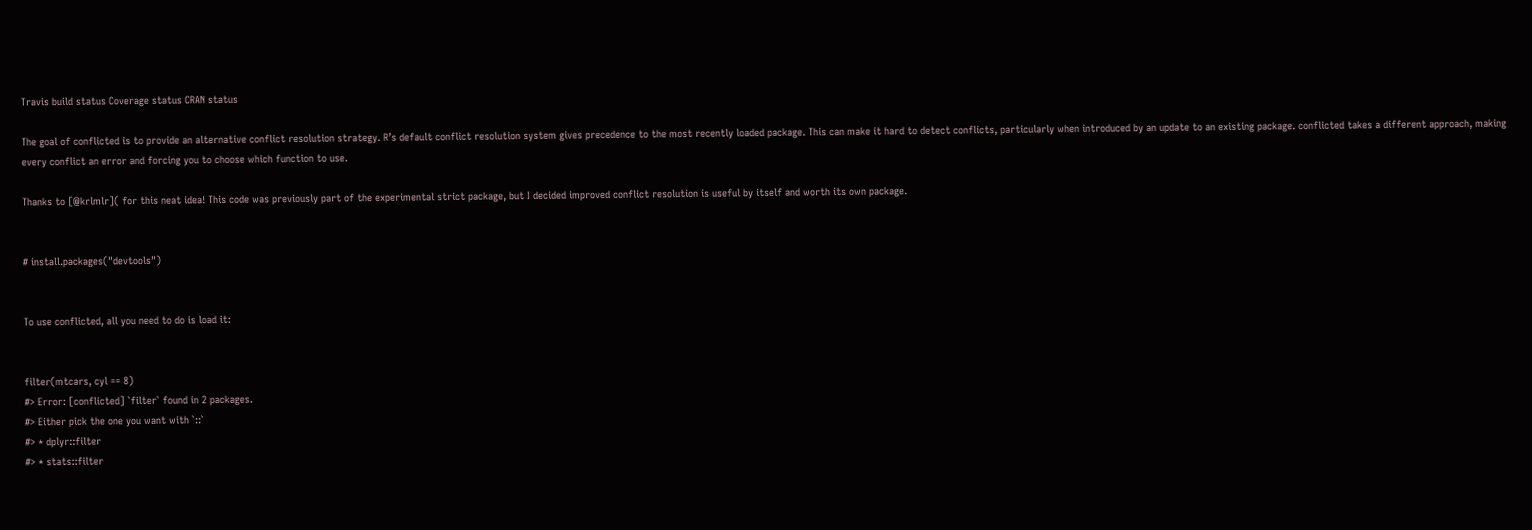Travis build status Coverage status CRAN status

The goal of conflicted is to provide an alternative conflict resolution strategy. R’s default conflict resolution system gives precedence to the most recently loaded package. This can make it hard to detect conflicts, particularly when introduced by an update to an existing package. conflicted takes a different approach, making every conflict an error and forcing you to choose which function to use.

Thanks to [@krlmlr]( for this neat idea! This code was previously part of the experimental strict package, but I decided improved conflict resolution is useful by itself and worth its own package.


# install.packages("devtools")


To use conflicted, all you need to do is load it:


filter(mtcars, cyl == 8)
#> Error: [conflicted] `filter` found in 2 packages.
#> Either pick the one you want with `::`
#> * dplyr::filter
#> * stats::filter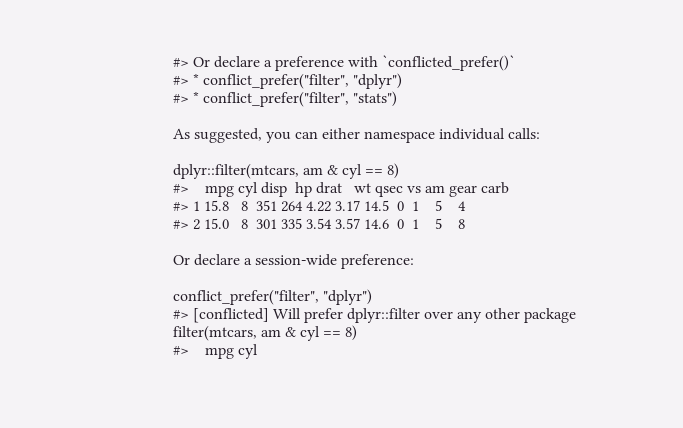#> Or declare a preference with `conflicted_prefer()`
#> * conflict_prefer("filter", "dplyr")
#> * conflict_prefer("filter", "stats")

As suggested, you can either namespace individual calls:

dplyr::filter(mtcars, am & cyl == 8)
#>    mpg cyl disp  hp drat   wt qsec vs am gear carb
#> 1 15.8   8  351 264 4.22 3.17 14.5  0  1    5    4
#> 2 15.0   8  301 335 3.54 3.57 14.6  0  1    5    8

Or declare a session-wide preference:

conflict_prefer("filter", "dplyr")
#> [conflicted] Will prefer dplyr::filter over any other package
filter(mtcars, am & cyl == 8)
#>    mpg cyl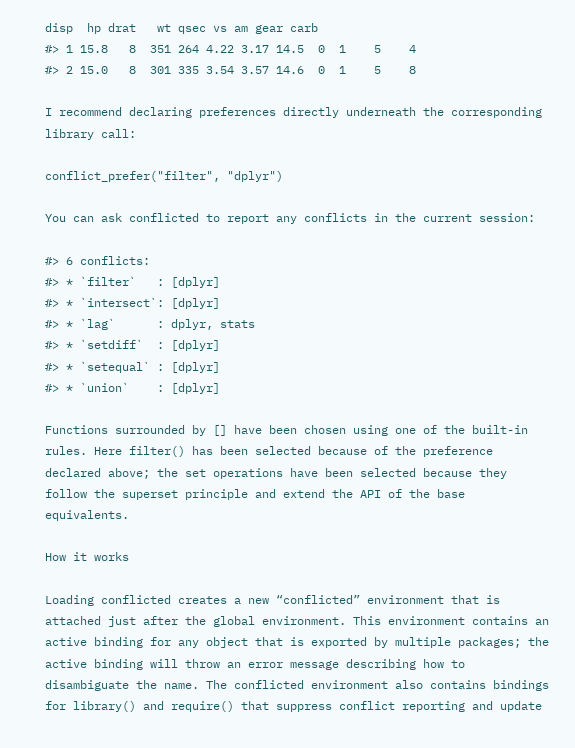disp  hp drat   wt qsec vs am gear carb
#> 1 15.8   8  351 264 4.22 3.17 14.5  0  1    5    4
#> 2 15.0   8  301 335 3.54 3.57 14.6  0  1    5    8

I recommend declaring preferences directly underneath the corresponding library call:

conflict_prefer("filter", "dplyr")

You can ask conflicted to report any conflicts in the current session:

#> 6 conflicts:
#> * `filter`   : [dplyr]
#> * `intersect`: [dplyr]
#> * `lag`      : dplyr, stats
#> * `setdiff`  : [dplyr]
#> * `setequal` : [dplyr]
#> * `union`    : [dplyr]

Functions surrounded by [] have been chosen using one of the built-in rules. Here filter() has been selected because of the preference declared above; the set operations have been selected because they follow the superset principle and extend the API of the base equivalents.

How it works

Loading conflicted creates a new “conflicted” environment that is attached just after the global environment. This environment contains an active binding for any object that is exported by multiple packages; the active binding will throw an error message describing how to disambiguate the name. The conflicted environment also contains bindings for library() and require() that suppress conflict reporting and update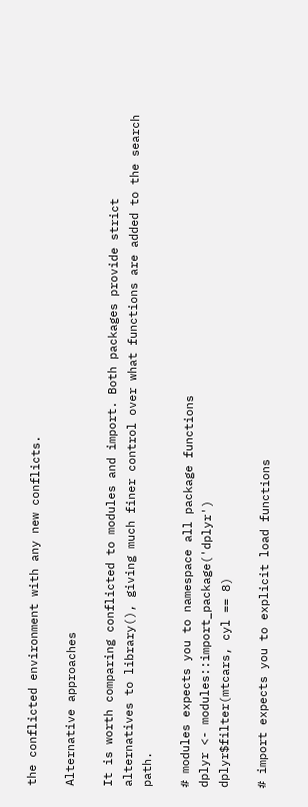the conflicted environment with any new conflicts.

Alternative approaches

It is worth comparing conflicted to modules and import. Both packages provide strict alternatives to library(), giving much finer control over what functions are added to the search path.

# modules expects you to namespace all package functions
dplyr <- modules::import_package('dplyr')
dplyr$filter(mtcars, cyl == 8)

# import expects you to explicit load functions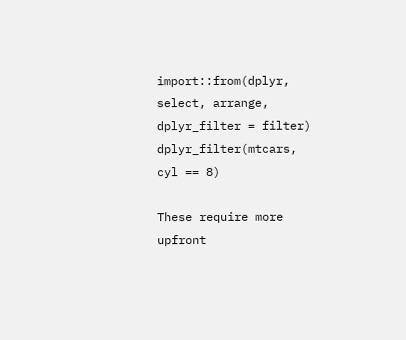import::from(dplyr, select, arrange, dplyr_filter = filter)
dplyr_filter(mtcars, cyl == 8)

These require more upfront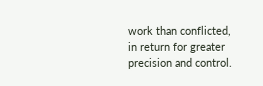work than conflicted, in return for greater precision and control.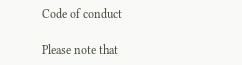Code of conduct

Please note that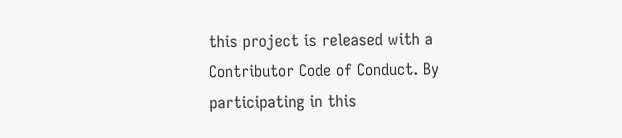this project is released with a Contributor Code of Conduct. By participating in this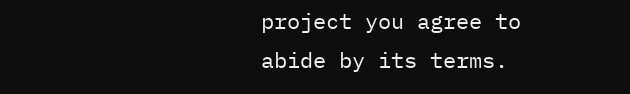project you agree to abide by its terms.